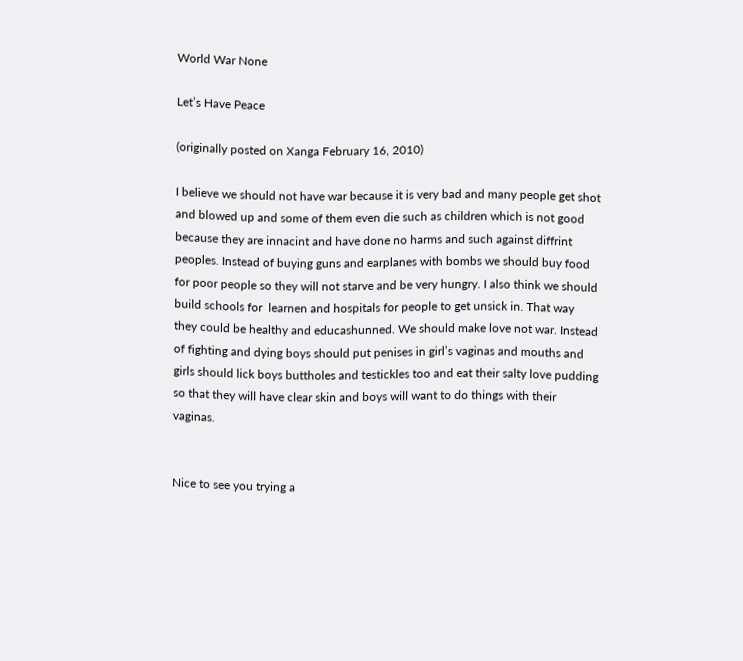World War None

Let’s Have Peace

(originally posted on Xanga February 16, 2010)

I believe we should not have war because it is very bad and many people get shot and blowed up and some of them even die such as children which is not good because they are innacint and have done no harms and such against diffrint peoples. Instead of buying guns and earplanes with bombs we should buy food for poor people so they will not starve and be very hungry. I also think we should build schools for  learnen and hospitals for people to get unsick in. That way they could be healthy and educashunned. We should make love not war. Instead of fighting and dying boys should put penises in girl’s vaginas and mouths and girls should lick boys buttholes and testickles too and eat their salty love pudding so that they will have clear skin and boys will want to do things with their vaginas.


Nice to see you trying a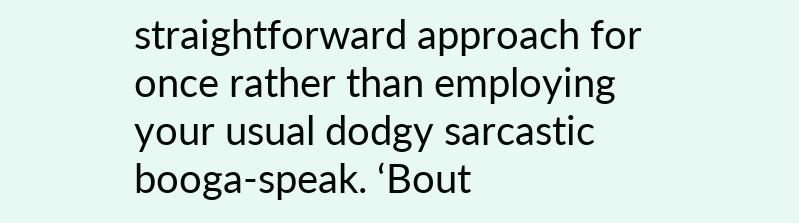straightforward approach for once rather than employing your usual dodgy sarcastic booga-speak. ‘Bout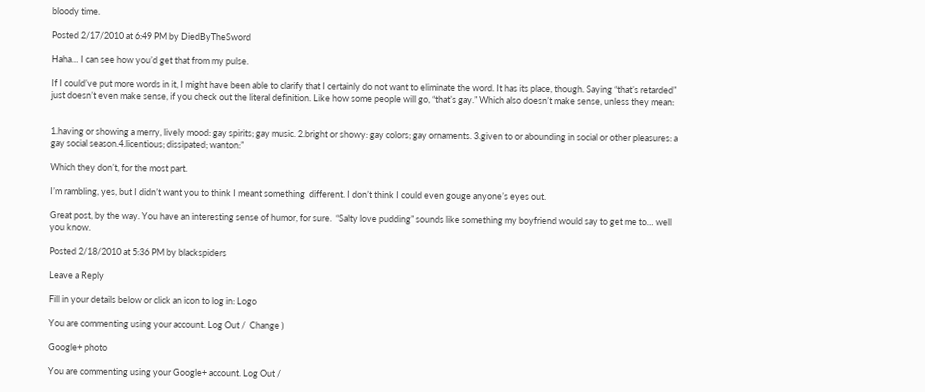bloody time.

Posted 2/17/2010 at 6:49 PM by DiedByTheSword

Haha… I can see how you’d get that from my pulse.

If I could’ve put more words in it, I might have been able to clarify that I certainly do not want to eliminate the word. It has its place, though. Saying “that’s retarded” just doesn’t even make sense, if you check out the literal definition. Like how some people will go, “that’s gay.” Which also doesn’t make sense, unless they mean:


1.having or showing a merry, lively mood: gay spirits; gay music. 2.bright or showy: gay colors; gay ornaments. 3.given to or abounding in social or other pleasures: a gay social season.4.licentious; dissipated; wanton:”

Which they don’t, for the most part.

I’m rambling, yes, but I didn’t want you to think I meant something  different. I don’t think I could even gouge anyone’s eyes out.

Great post, by the way. You have an interesting sense of humor, for sure.  “Salty love pudding” sounds like something my boyfriend would say to get me to… well you know.

Posted 2/18/2010 at 5:36 PM by blackspiders

Leave a Reply

Fill in your details below or click an icon to log in: Logo

You are commenting using your account. Log Out /  Change )

Google+ photo

You are commenting using your Google+ account. Log Out /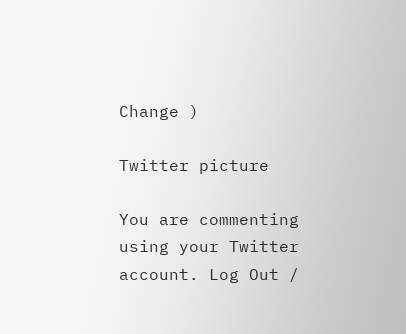Change )

Twitter picture

You are commenting using your Twitter account. Log Out /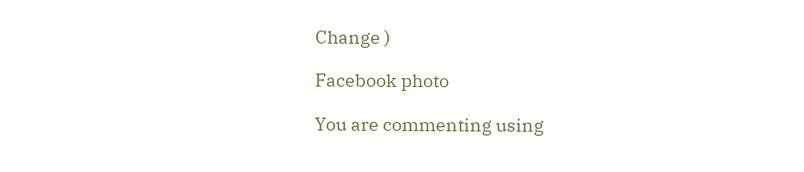Change )

Facebook photo

You are commenting using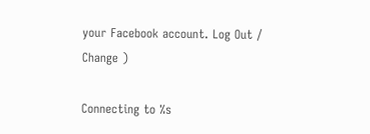your Facebook account. Log Out /  Change )

Connecting to %s